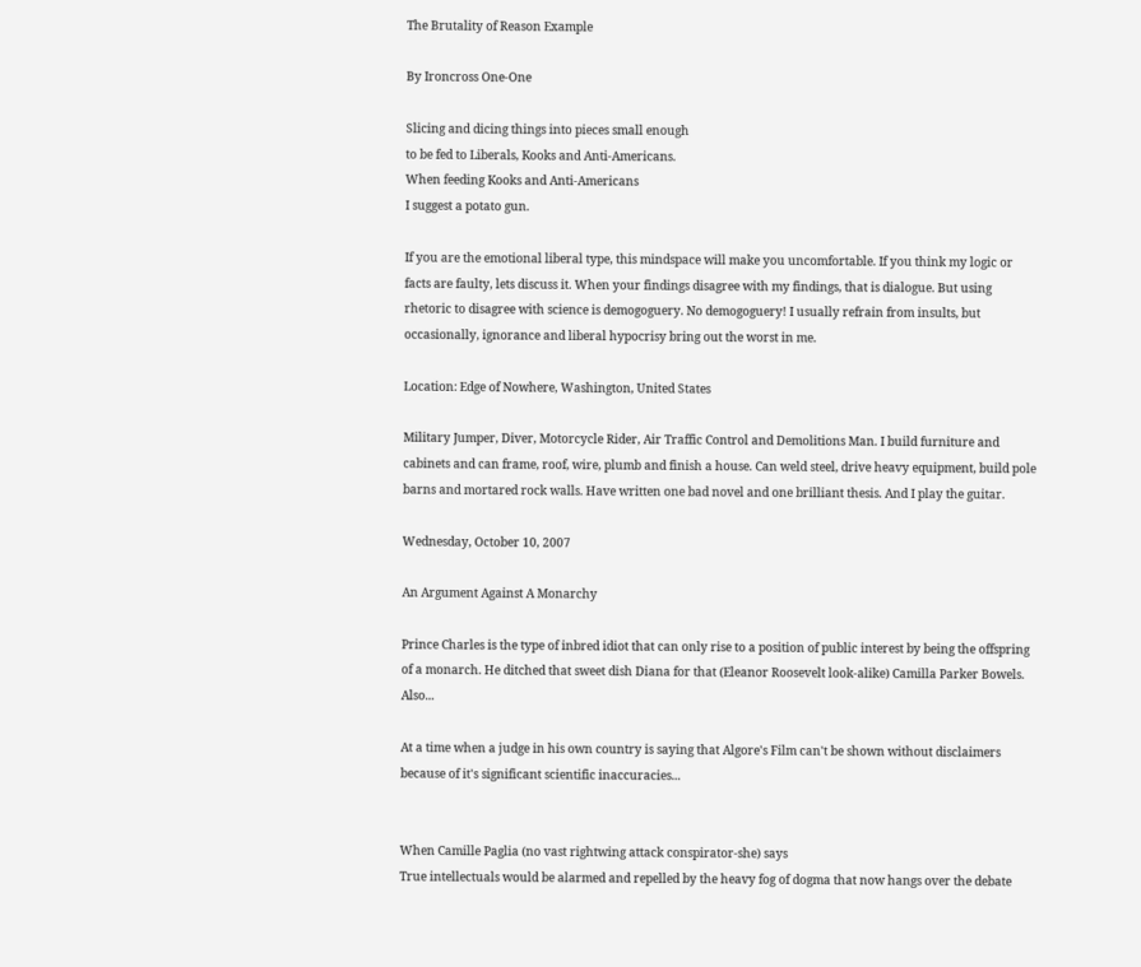The Brutality of Reason Example

By Ironcross One-One

Slicing and dicing things into pieces small enough
to be fed to Liberals, Kooks and Anti-Americans.
When feeding Kooks and Anti-Americans
I suggest a potato gun.

If you are the emotional liberal type, this mindspace will make you uncomfortable. If you think my logic or facts are faulty, lets discuss it. When your findings disagree with my findings, that is dialogue. But using rhetoric to disagree with science is demogoguery. No demogoguery! I usually refrain from insults, but occasionally, ignorance and liberal hypocrisy bring out the worst in me.

Location: Edge of Nowhere, Washington, United States

Military Jumper, Diver, Motorcycle Rider, Air Traffic Control and Demolitions Man. I build furniture and cabinets and can frame, roof, wire, plumb and finish a house. Can weld steel, drive heavy equipment, build pole barns and mortared rock walls. Have written one bad novel and one brilliant thesis. And I play the guitar.

Wednesday, October 10, 2007

An Argument Against A Monarchy

Prince Charles is the type of inbred idiot that can only rise to a position of public interest by being the offspring of a monarch. He ditched that sweet dish Diana for that (Eleanor Roosevelt look-alike) Camilla Parker Bowels. Also...

At a time when a judge in his own country is saying that Algore's Film can't be shown without disclaimers because of it's significant scientific inaccuracies...


When Camille Paglia (no vast rightwing attack conspirator-she) says
True intellectuals would be alarmed and repelled by the heavy fog of dogma that now hangs over the debate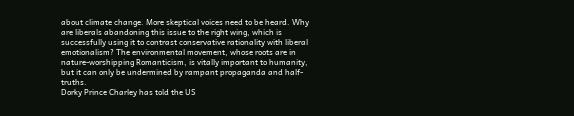about climate change. More skeptical voices need to be heard. Why are liberals abandoning this issue to the right wing, which is successfully using it to contrast conservative rationality with liberal emotionalism? The environmental movement, whose roots are in nature-worshipping Romanticism, is vitally important to humanity, but it can only be undermined by rampant propaganda and half-truths.
Dorky Prince Charley has told the US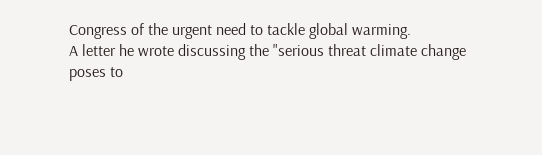Congress of the urgent need to tackle global warming.
A letter he wrote discussing the "serious threat climate change poses to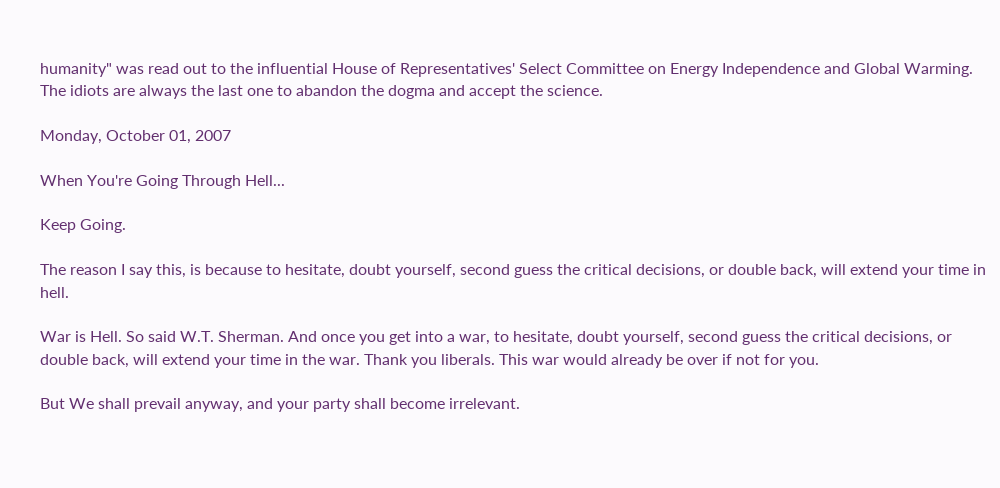humanity" was read out to the influential House of Representatives' Select Committee on Energy Independence and Global Warming.
The idiots are always the last one to abandon the dogma and accept the science.

Monday, October 01, 2007

When You're Going Through Hell...

Keep Going.

The reason I say this, is because to hesitate, doubt yourself, second guess the critical decisions, or double back, will extend your time in hell.

War is Hell. So said W.T. Sherman. And once you get into a war, to hesitate, doubt yourself, second guess the critical decisions, or double back, will extend your time in the war. Thank you liberals. This war would already be over if not for you.

But We shall prevail anyway, and your party shall become irrelevant.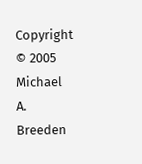Copyright © 2005 Michael A. Breeden